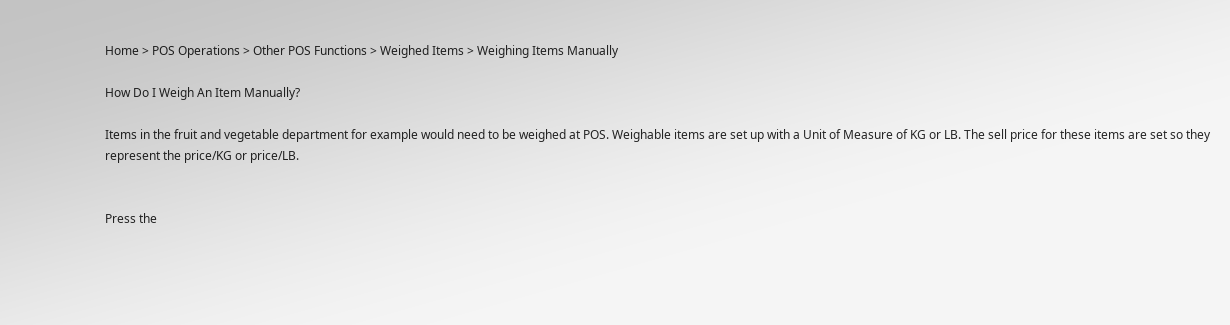Home > POS Operations > Other POS Functions > Weighed Items > Weighing Items Manually

How Do I Weigh An Item Manually?

Items in the fruit and vegetable department for example would need to be weighed at POS. Weighable items are set up with a Unit of Measure of KG or LB. The sell price for these items are set so they represent the price/KG or price/LB.


Press the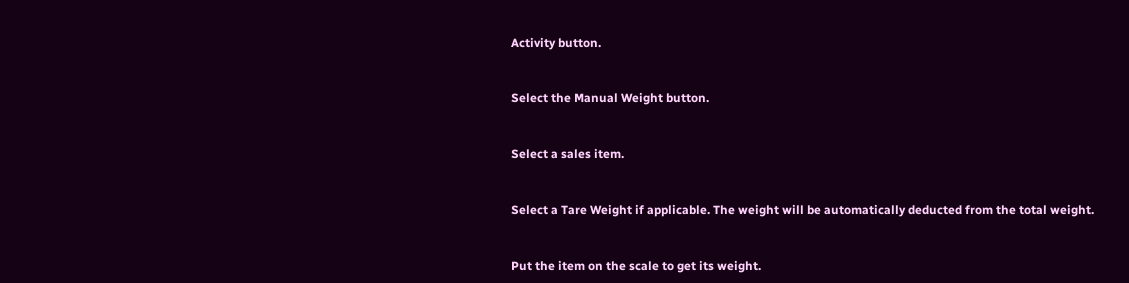Activity button.


Select the Manual Weight button.


Select a sales item.


Select a Tare Weight if applicable. The weight will be automatically deducted from the total weight.


Put the item on the scale to get its weight.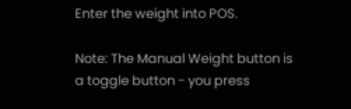Enter the weight into POS.

Note: The Manual Weight button is a toggle button - you press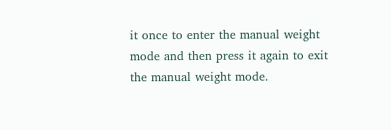it once to enter the manual weight mode and then press it again to exit the manual weight mode.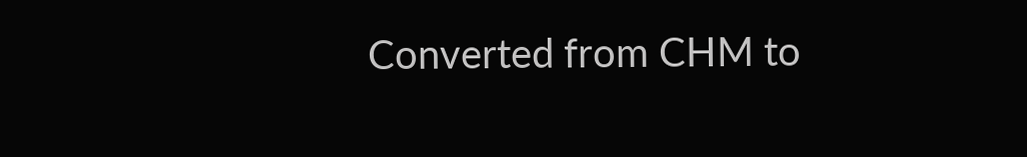Converted from CHM to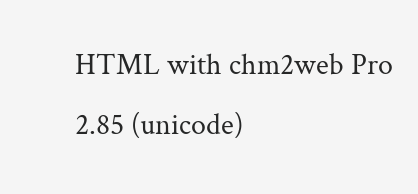HTML with chm2web Pro 2.85 (unicode)